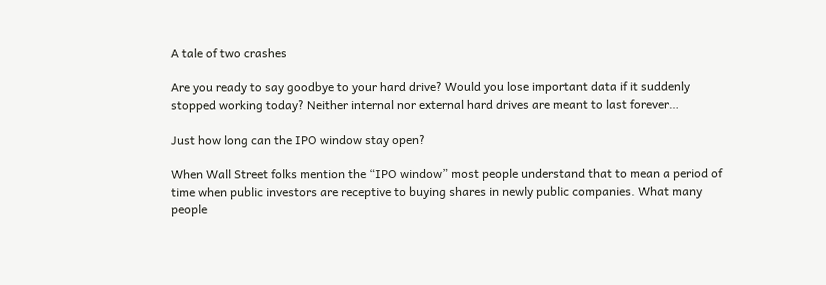A tale of two crashes

Are you ready to say goodbye to your hard drive? Would you lose important data if it suddenly stopped working today? Neither internal nor external hard drives are meant to last forever…

Just how long can the IPO window stay open?

When Wall Street folks mention the “IPO window” most people understand that to mean a period of time when public investors are receptive to buying shares in newly public companies. What many people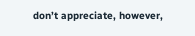don’t appreciate, however,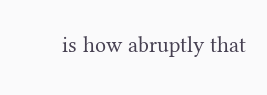is how abruptly that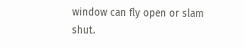window can fly open or slam shut.